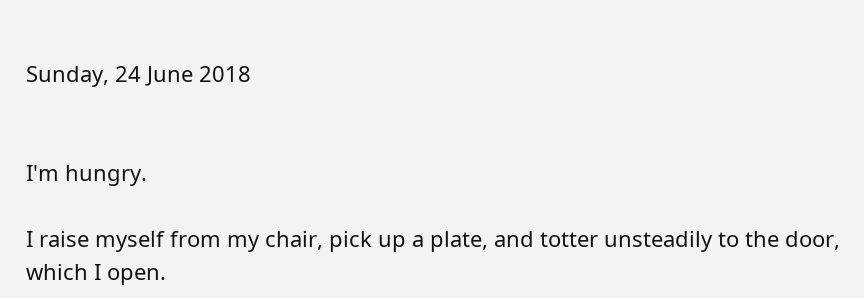Sunday, 24 June 2018


I'm hungry.

I raise myself from my chair, pick up a plate, and totter unsteadily to the door, which I open.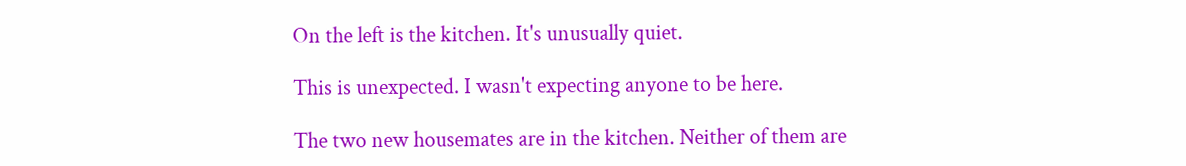On the left is the kitchen. It's unusually quiet.

This is unexpected. I wasn't expecting anyone to be here.

The two new housemates are in the kitchen. Neither of them are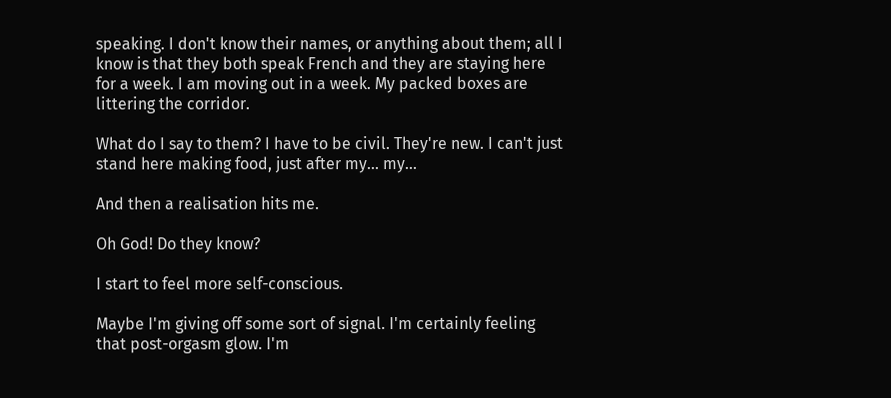speaking. I don't know their names, or anything about them; all I know is that they both speak French and they are staying here for a week. I am moving out in a week. My packed boxes are littering the corridor.

What do I say to them? I have to be civil. They're new. I can't just stand here making food, just after my... my...

And then a realisation hits me.

Oh God! Do they know?

I start to feel more self-conscious.

Maybe I'm giving off some sort of signal. I'm certainly feeling that post-orgasm glow. I'm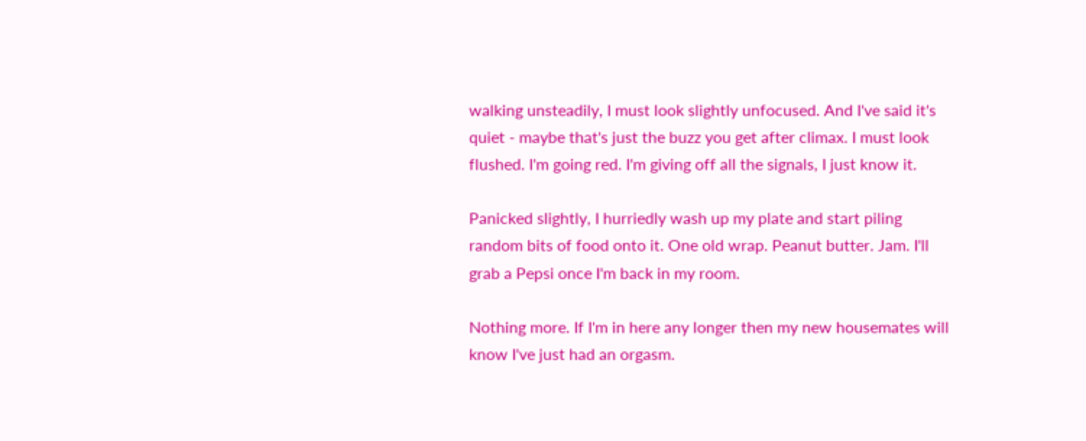walking unsteadily, I must look slightly unfocused. And I've said it's quiet - maybe that's just the buzz you get after climax. I must look flushed. I'm going red. I'm giving off all the signals, I just know it.

Panicked slightly, I hurriedly wash up my plate and start piling random bits of food onto it. One old wrap. Peanut butter. Jam. I'll grab a Pepsi once I'm back in my room.

Nothing more. If I'm in here any longer then my new housemates will know I've just had an orgasm.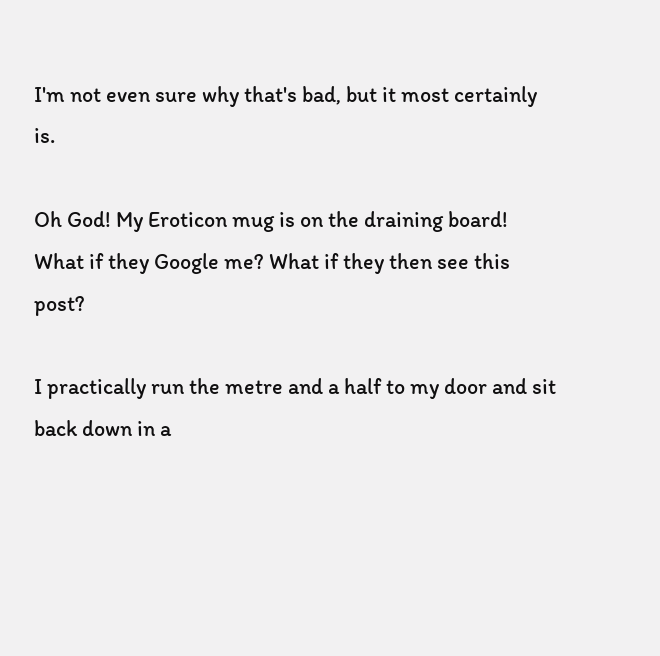I'm not even sure why that's bad, but it most certainly is.

Oh God! My Eroticon mug is on the draining board! What if they Google me? What if they then see this post?

I practically run the metre and a half to my door and sit back down in a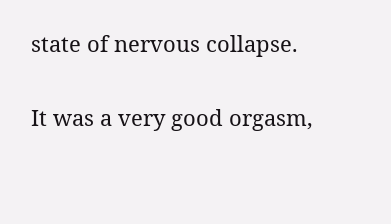state of nervous collapse.

It was a very good orgasm,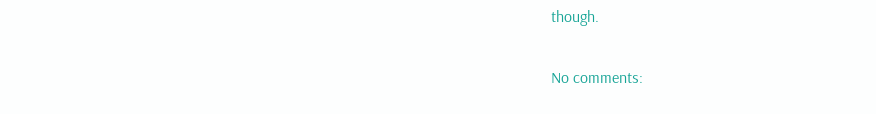though.

No comments: